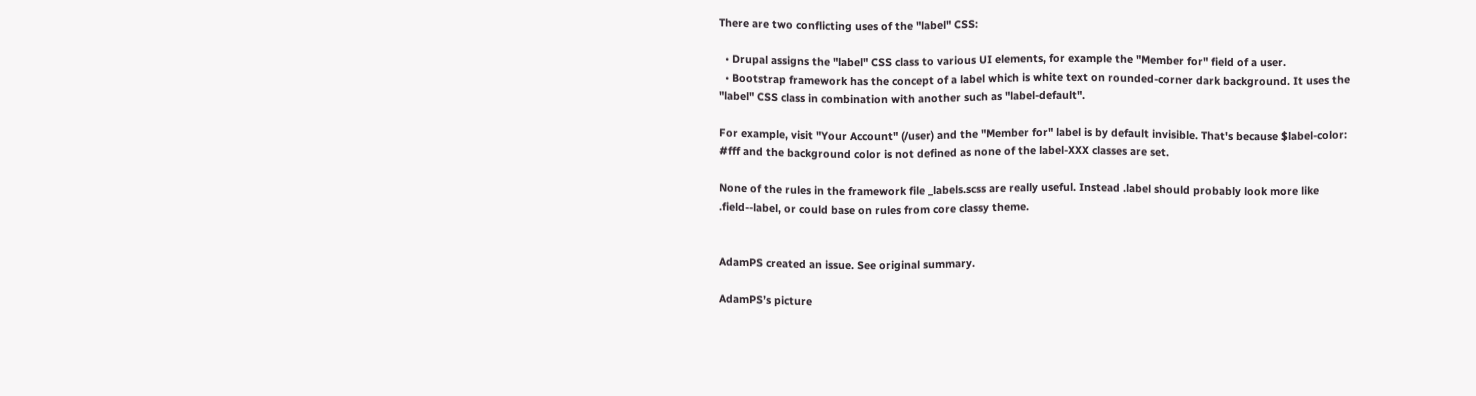There are two conflicting uses of the "label" CSS:

  • Drupal assigns the "label" CSS class to various UI elements, for example the "Member for" field of a user.
  • Bootstrap framework has the concept of a label which is white text on rounded-corner dark background. It uses the "label" CSS class in combination with another such as "label-default".

For example, visit "Your Account" (/user) and the "Member for" label is by default invisible. That's because $label-color: #fff and the background color is not defined as none of the label-XXX classes are set.

None of the rules in the framework file _labels.scss are really useful. Instead .label should probably look more like .field--label, or could base on rules from core classy theme.


AdamPS created an issue. See original summary.

AdamPS’s picture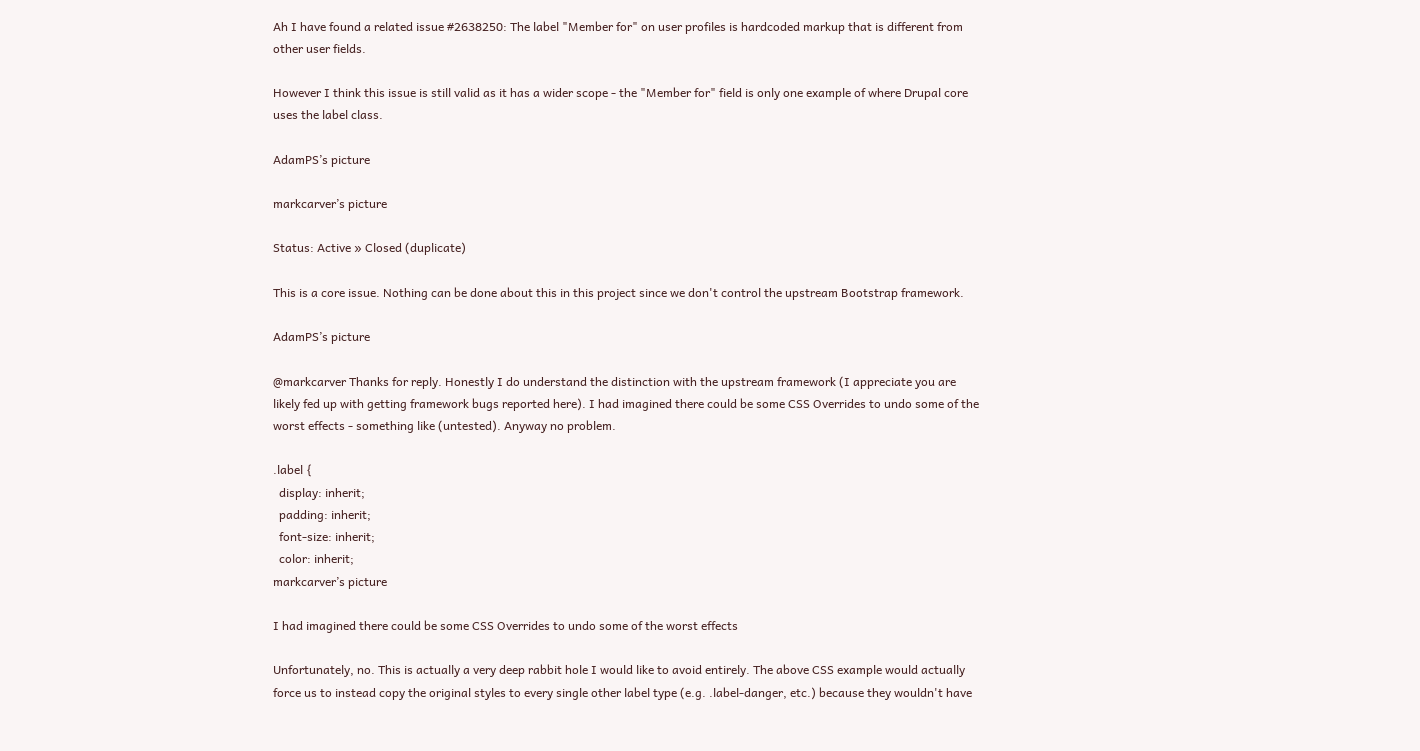Ah I have found a related issue #2638250: The label "Member for" on user profiles is hardcoded markup that is different from other user fields.

However I think this issue is still valid as it has a wider scope - the "Member for" field is only one example of where Drupal core uses the label class.

AdamPS’s picture

markcarver’s picture

Status: Active » Closed (duplicate)

This is a core issue. Nothing can be done about this in this project since we don't control the upstream Bootstrap framework.

AdamPS’s picture

@markcarver Thanks for reply. Honestly I do understand the distinction with the upstream framework (I appreciate you are likely fed up with getting framework bugs reported here). I had imagined there could be some CSS Overrides to undo some of the worst effects - something like (untested). Anyway no problem.

.label {
  display: inherit;
  padding: inherit;
  font-size: inherit;
  color: inherit;
markcarver’s picture

I had imagined there could be some CSS Overrides to undo some of the worst effects

Unfortunately, no. This is actually a very deep rabbit hole I would like to avoid entirely. The above CSS example would actually force us to instead copy the original styles to every single other label type (e.g. .label-danger, etc.) because they wouldn't have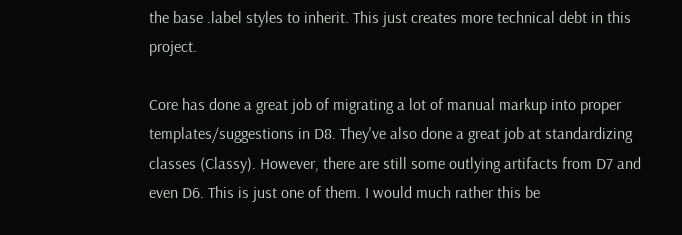the base .label styles to inherit. This just creates more technical debt in this project.

Core has done a great job of migrating a lot of manual markup into proper templates/suggestions in D8. They've also done a great job at standardizing classes (Classy). However, there are still some outlying artifacts from D7 and even D6. This is just one of them. I would much rather this be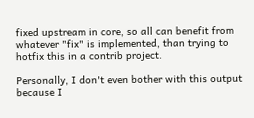fixed upstream in core, so all can benefit from whatever "fix" is implemented, than trying to hotfix this in a contrib project.

Personally, I don't even bother with this output because I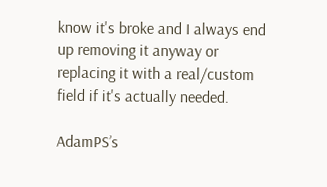know it's broke and I always end up removing it anyway or replacing it with a real/custom field if it's actually needed.

AdamPS’s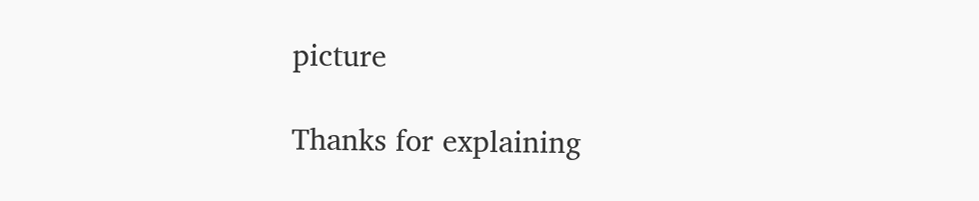picture

Thanks for explaining